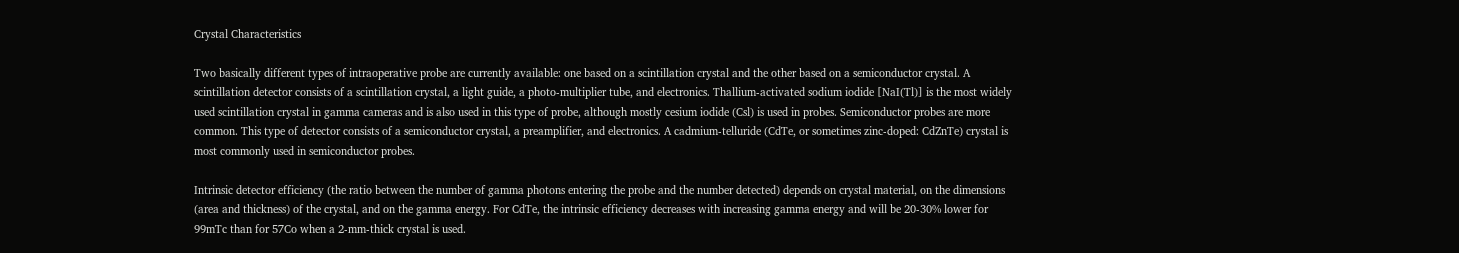Crystal Characteristics

Two basically different types of intraoperative probe are currently available: one based on a scintillation crystal and the other based on a semiconductor crystal. A scintillation detector consists of a scintillation crystal, a light guide, a photo-multiplier tube, and electronics. Thallium-activated sodium iodide [NaI(Tl)] is the most widely used scintillation crystal in gamma cameras and is also used in this type of probe, although mostly cesium iodide (Csl) is used in probes. Semiconductor probes are more common. This type of detector consists of a semiconductor crystal, a preamplifier, and electronics. A cadmium-telluride (CdTe, or sometimes zinc-doped: CdZnTe) crystal is most commonly used in semiconductor probes.

Intrinsic detector efficiency (the ratio between the number of gamma photons entering the probe and the number detected) depends on crystal material, on the dimensions (area and thickness) of the crystal, and on the gamma energy. For CdTe, the intrinsic efficiency decreases with increasing gamma energy and will be 20-30% lower for 99mTc than for 57Co when a 2-mm-thick crystal is used.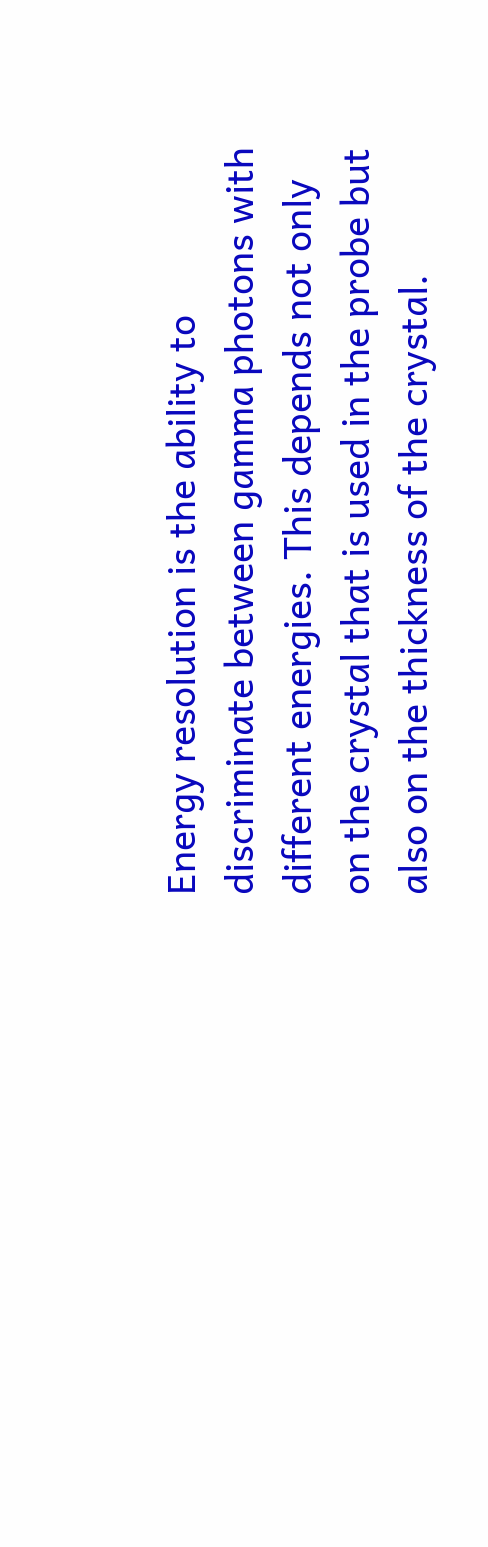Energy resolution is the ability to discriminate between gamma photons with different energies. This depends not only on the crystal that is used in the probe but also on the thickness of the crystal.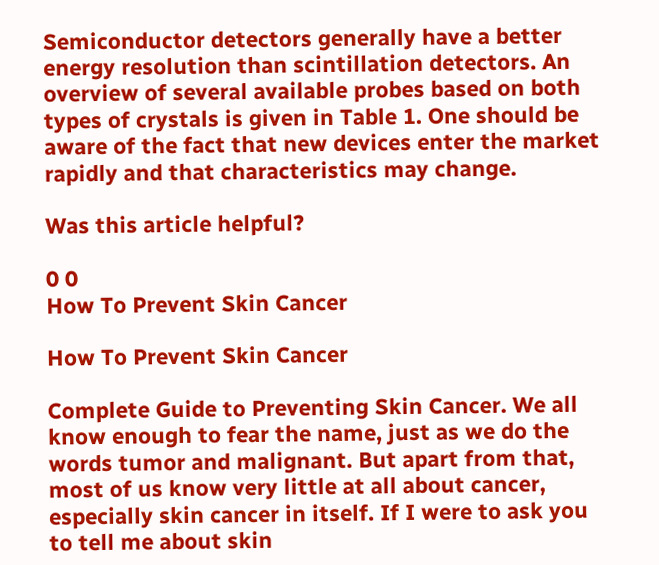Semiconductor detectors generally have a better energy resolution than scintillation detectors. An overview of several available probes based on both types of crystals is given in Table 1. One should be aware of the fact that new devices enter the market rapidly and that characteristics may change.

Was this article helpful?

0 0
How To Prevent Skin Cancer

How To Prevent Skin Cancer

Complete Guide to Preventing Skin Cancer. We all know enough to fear the name, just as we do the words tumor and malignant. But apart from that, most of us know very little at all about cancer, especially skin cancer in itself. If I were to ask you to tell me about skin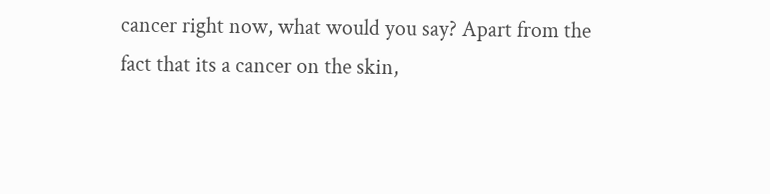cancer right now, what would you say? Apart from the fact that its a cancer on the skin,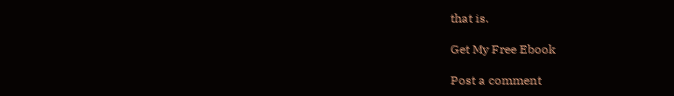that is.

Get My Free Ebook

Post a comment